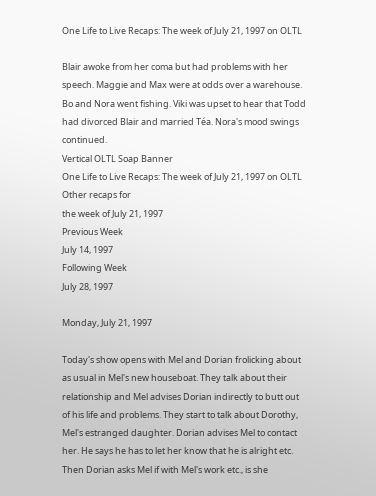One Life to Live Recaps: The week of July 21, 1997 on OLTL

Blair awoke from her coma but had problems with her speech. Maggie and Max were at odds over a warehouse. Bo and Nora went fishing. Viki was upset to hear that Todd had divorced Blair and married Téa. Nora's mood swings continued.
Vertical OLTL Soap Banner
One Life to Live Recaps: The week of July 21, 1997 on OLTL
Other recaps for
the week of July 21, 1997
Previous Week
July 14, 1997
Following Week
July 28, 1997

Monday, July 21, 1997

Today's show opens with Mel and Dorian frolicking about as usual in Mel's new houseboat. They talk about their relationship and Mel advises Dorian indirectly to butt out of his life and problems. They start to talk about Dorothy, Mel's estranged daughter. Dorian advises Mel to contact her. He says he has to let her know that he is alright etc. Then Dorian asks Mel if with Mel's work etc., is she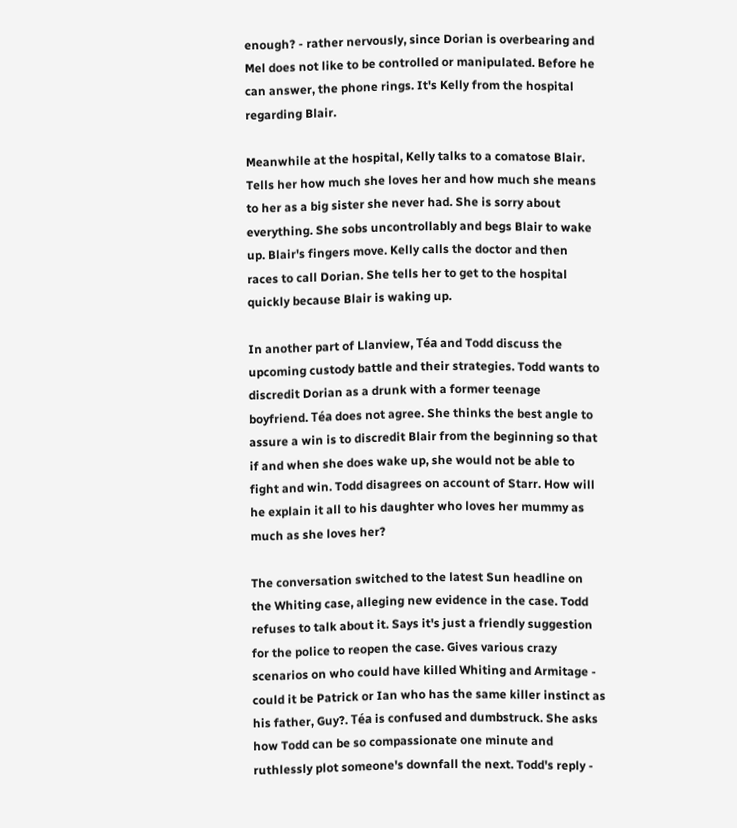enough? - rather nervously, since Dorian is overbearing and Mel does not like to be controlled or manipulated. Before he can answer, the phone rings. It's Kelly from the hospital regarding Blair.

Meanwhile at the hospital, Kelly talks to a comatose Blair. Tells her how much she loves her and how much she means to her as a big sister she never had. She is sorry about everything. She sobs uncontrollably and begs Blair to wake up. Blair's fingers move. Kelly calls the doctor and then races to call Dorian. She tells her to get to the hospital quickly because Blair is waking up.

In another part of Llanview, Téa and Todd discuss the upcoming custody battle and their strategies. Todd wants to discredit Dorian as a drunk with a former teenage boyfriend. Téa does not agree. She thinks the best angle to assure a win is to discredit Blair from the beginning so that if and when she does wake up, she would not be able to fight and win. Todd disagrees on account of Starr. How will he explain it all to his daughter who loves her mummy as much as she loves her?

The conversation switched to the latest Sun headline on the Whiting case, alleging new evidence in the case. Todd refuses to talk about it. Says it's just a friendly suggestion for the police to reopen the case. Gives various crazy scenarios on who could have killed Whiting and Armitage - could it be Patrick or Ian who has the same killer instinct as his father, Guy?. Téa is confused and dumbstruck. She asks how Todd can be so compassionate one minute and ruthlessly plot someone's downfall the next. Todd's reply -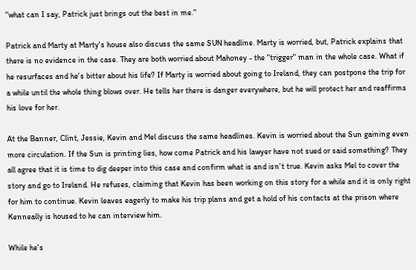"what can I say, Patrick just brings out the best in me."

Patrick and Marty at Marty's house also discuss the same SUN headline. Marty is worried, but, Patrick explains that there is no evidence in the case. They are both worried about Mahoney - the "trigger" man in the whole case. What if he resurfaces and he's bitter about his life? If Marty is worried about going to Ireland, they can postpone the trip for a while until the whole thing blows over. He tells her there is danger everywhere, but he will protect her and reaffirms his love for her.

At the Banner, Clint, Jessie, Kevin and Mel discuss the same headlines. Kevin is worried about the Sun gaining even more circulation. If the Sun is printing lies, how come Patrick and his lawyer have not sued or said something? They all agree that it is time to dig deeper into this case and confirm what is and isn't true. Kevin asks Mel to cover the story and go to Ireland. He refuses, claiming that Kevin has been working on this story for a while and it is only right for him to continue. Kevin leaves eagerly to make his trip plans and get a hold of his contacts at the prison where Kenneally is housed to he can interview him.

While he's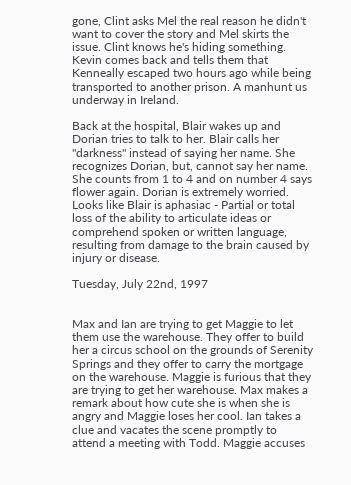gone, Clint asks Mel the real reason he didn't want to cover the story and Mel skirts the issue. Clint knows he's hiding something. Kevin comes back and tells them that Kenneally escaped two hours ago while being transported to another prison. A manhunt us underway in Ireland.

Back at the hospital, Blair wakes up and Dorian tries to talk to her. Blair calls her "darkness" instead of saying her name. She recognizes Dorian, but, cannot say her name. She counts from 1 to 4 and on number 4 says flower again. Dorian is extremely worried. Looks like Blair is aphasiac - Partial or total loss of the ability to articulate ideas or comprehend spoken or written language, resulting from damage to the brain caused by injury or disease.

Tuesday, July 22nd, 1997


Max and Ian are trying to get Maggie to let them use the warehouse. They offer to build her a circus school on the grounds of Serenity Springs and they offer to carry the mortgage on the warehouse. Maggie is furious that they are trying to get her warehouse. Max makes a remark about how cute she is when she is angry and Maggie loses her cool. Ian takes a clue and vacates the scene promptly to attend a meeting with Todd. Maggie accuses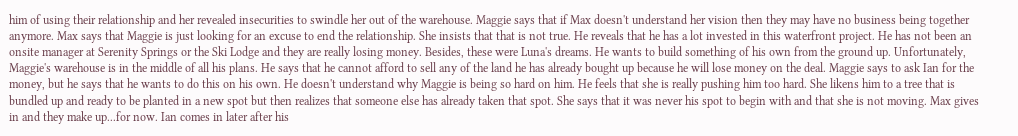him of using their relationship and her revealed insecurities to swindle her out of the warehouse. Maggie says that if Max doesn't understand her vision then they may have no business being together anymore. Max says that Maggie is just looking for an excuse to end the relationship. She insists that that is not true. He reveals that he has a lot invested in this waterfront project. He has not been an onsite manager at Serenity Springs or the Ski Lodge and they are really losing money. Besides, these were Luna's dreams. He wants to build something of his own from the ground up. Unfortunately, Maggie's warehouse is in the middle of all his plans. He says that he cannot afford to sell any of the land he has already bought up because he will lose money on the deal. Maggie says to ask Ian for the money, but he says that he wants to do this on his own. He doesn't understand why Maggie is being so hard on him. He feels that she is really pushing him too hard. She likens him to a tree that is bundled up and ready to be planted in a new spot but then realizes that someone else has already taken that spot. She says that it was never his spot to begin with and that she is not moving. Max gives in and they make up...for now. Ian comes in later after his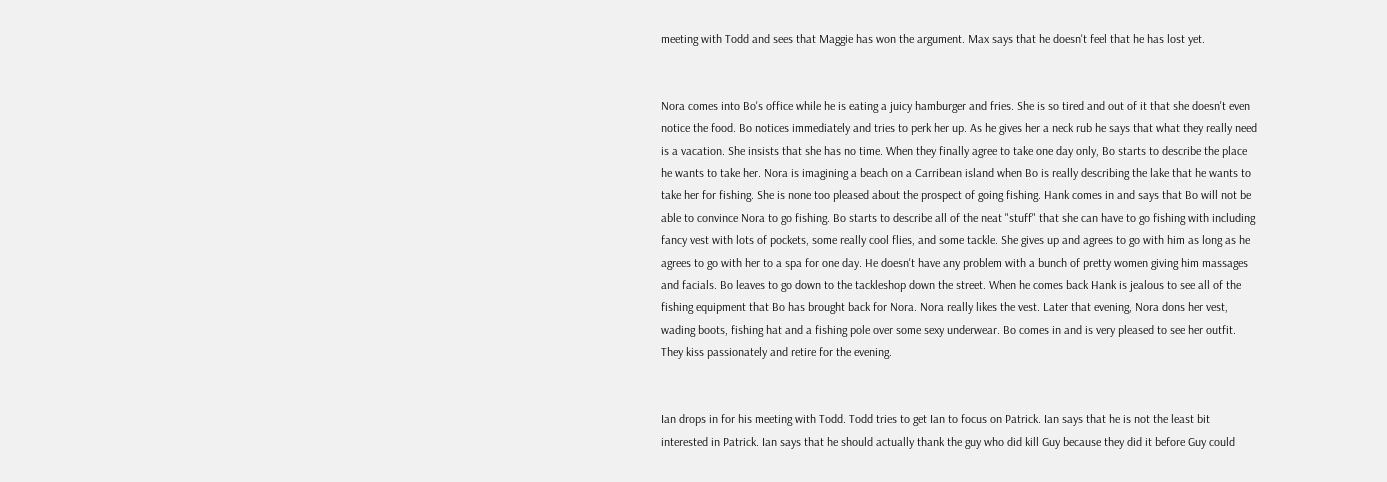meeting with Todd and sees that Maggie has won the argument. Max says that he doesn't feel that he has lost yet.


Nora comes into Bo's office while he is eating a juicy hamburger and fries. She is so tired and out of it that she doesn't even notice the food. Bo notices immediately and tries to perk her up. As he gives her a neck rub he says that what they really need is a vacation. She insists that she has no time. When they finally agree to take one day only, Bo starts to describe the place he wants to take her. Nora is imagining a beach on a Carribean island when Bo is really describing the lake that he wants to take her for fishing. She is none too pleased about the prospect of going fishing. Hank comes in and says that Bo will not be able to convince Nora to go fishing. Bo starts to describe all of the neat "stuff" that she can have to go fishing with including fancy vest with lots of pockets, some really cool flies, and some tackle. She gives up and agrees to go with him as long as he agrees to go with her to a spa for one day. He doesn't have any problem with a bunch of pretty women giving him massages and facials. Bo leaves to go down to the tackleshop down the street. When he comes back Hank is jealous to see all of the fishing equipment that Bo has brought back for Nora. Nora really likes the vest. Later that evening, Nora dons her vest, wading boots, fishing hat and a fishing pole over some sexy underwear. Bo comes in and is very pleased to see her outfit. They kiss passionately and retire for the evening.


Ian drops in for his meeting with Todd. Todd tries to get Ian to focus on Patrick. Ian says that he is not the least bit interested in Patrick. Ian says that he should actually thank the guy who did kill Guy because they did it before Guy could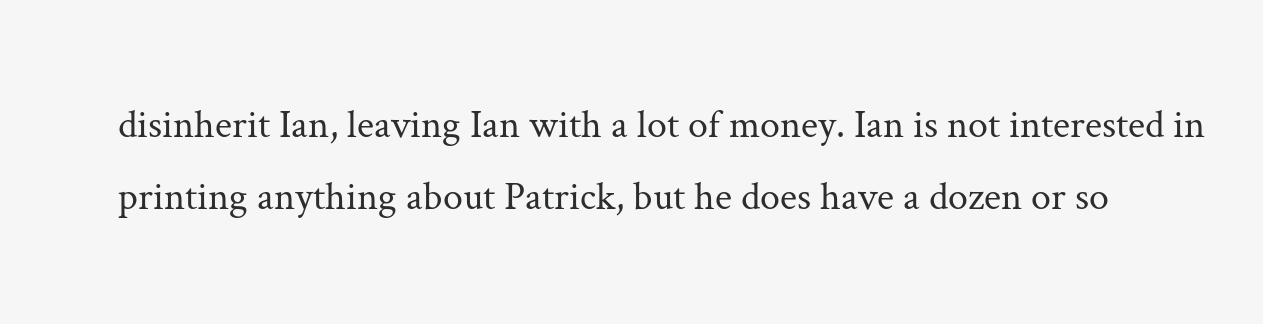disinherit Ian, leaving Ian with a lot of money. Ian is not interested in printing anything about Patrick, but he does have a dozen or so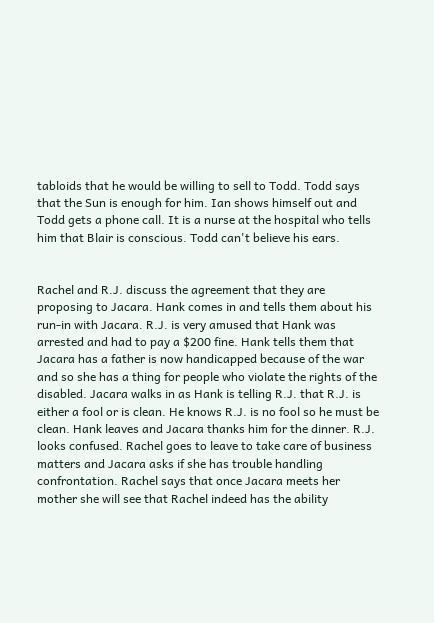tabloids that he would be willing to sell to Todd. Todd says that the Sun is enough for him. Ian shows himself out and Todd gets a phone call. It is a nurse at the hospital who tells him that Blair is conscious. Todd can't believe his ears.


Rachel and R.J. discuss the agreement that they are proposing to Jacara. Hank comes in and tells them about his run-in with Jacara. R.J. is very amused that Hank was arrested and had to pay a $200 fine. Hank tells them that Jacara has a father is now handicapped because of the war and so she has a thing for people who violate the rights of the disabled. Jacara walks in as Hank is telling R.J. that R.J. is either a fool or is clean. He knows R.J. is no fool so he must be clean. Hank leaves and Jacara thanks him for the dinner. R.J. looks confused. Rachel goes to leave to take care of business matters and Jacara asks if she has trouble handling confrontation. Rachel says that once Jacara meets her mother she will see that Rachel indeed has the ability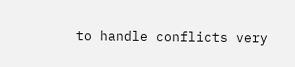to handle conflicts very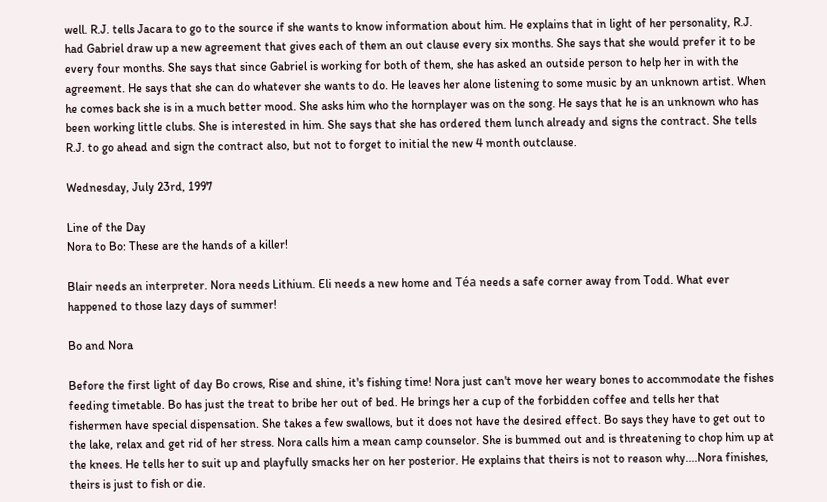well. R.J. tells Jacara to go to the source if she wants to know information about him. He explains that in light of her personality, R.J. had Gabriel draw up a new agreement that gives each of them an out clause every six months. She says that she would prefer it to be every four months. She says that since Gabriel is working for both of them, she has asked an outside person to help her in with the agreement. He says that she can do whatever she wants to do. He leaves her alone listening to some music by an unknown artist. When he comes back she is in a much better mood. She asks him who the hornplayer was on the song. He says that he is an unknown who has been working little clubs. She is interested in him. She says that she has ordered them lunch already and signs the contract. She tells R.J. to go ahead and sign the contract also, but not to forget to initial the new 4 month outclause.

Wednesday, July 23rd, 1997

Line of the Day
Nora to Bo: These are the hands of a killer!

Blair needs an interpreter. Nora needs Lithium. Eli needs a new home and Téa needs a safe corner away from Todd. What ever happened to those lazy days of summer!

Bo and Nora

Before the first light of day Bo crows, Rise and shine, it's fishing time! Nora just can't move her weary bones to accommodate the fishes feeding timetable. Bo has just the treat to bribe her out of bed. He brings her a cup of the forbidden coffee and tells her that fishermen have special dispensation. She takes a few swallows, but it does not have the desired effect. Bo says they have to get out to the lake, relax and get rid of her stress. Nora calls him a mean camp counselor. She is bummed out and is threatening to chop him up at the knees. He tells her to suit up and playfully smacks her on her posterior. He explains that theirs is not to reason why....Nora finishes, theirs is just to fish or die.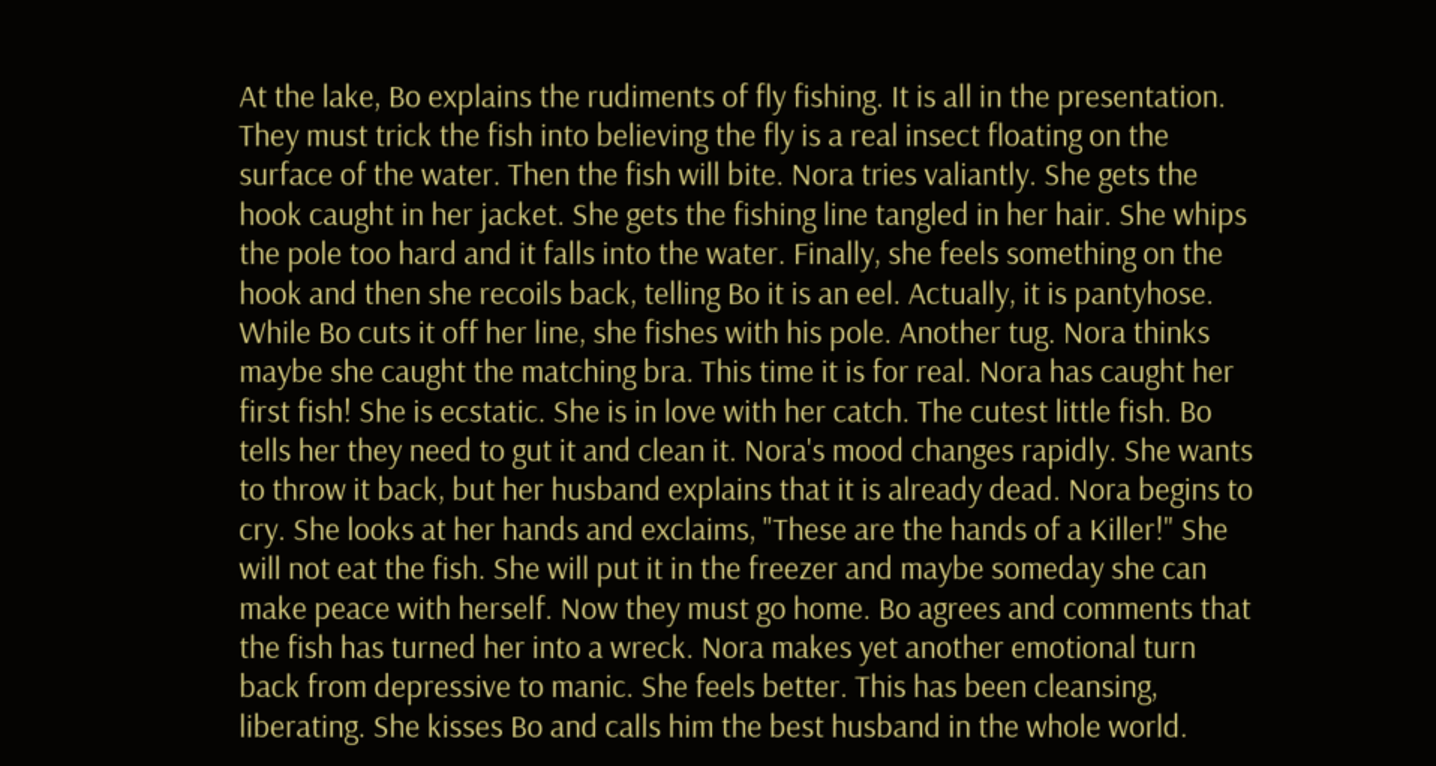At the lake, Bo explains the rudiments of fly fishing. It is all in the presentation. They must trick the fish into believing the fly is a real insect floating on the surface of the water. Then the fish will bite. Nora tries valiantly. She gets the hook caught in her jacket. She gets the fishing line tangled in her hair. She whips the pole too hard and it falls into the water. Finally, she feels something on the hook and then she recoils back, telling Bo it is an eel. Actually, it is pantyhose. While Bo cuts it off her line, she fishes with his pole. Another tug. Nora thinks maybe she caught the matching bra. This time it is for real. Nora has caught her first fish! She is ecstatic. She is in love with her catch. The cutest little fish. Bo tells her they need to gut it and clean it. Nora's mood changes rapidly. She wants to throw it back, but her husband explains that it is already dead. Nora begins to cry. She looks at her hands and exclaims, "These are the hands of a Killer!" She will not eat the fish. She will put it in the freezer and maybe someday she can make peace with herself. Now they must go home. Bo agrees and comments that the fish has turned her into a wreck. Nora makes yet another emotional turn back from depressive to manic. She feels better. This has been cleansing, liberating. She kisses Bo and calls him the best husband in the whole world.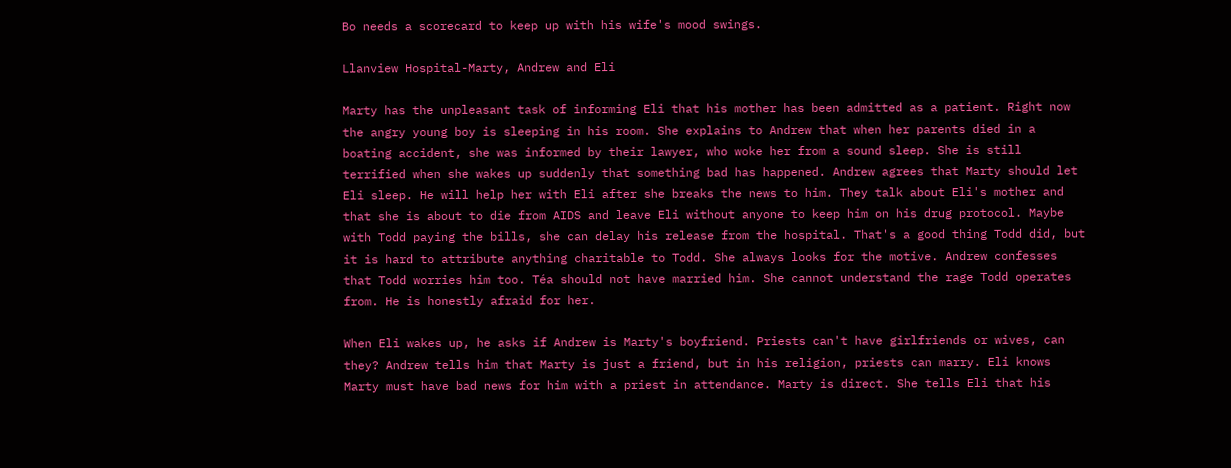Bo needs a scorecard to keep up with his wife's mood swings.

Llanview Hospital-Marty, Andrew and Eli

Marty has the unpleasant task of informing Eli that his mother has been admitted as a patient. Right now the angry young boy is sleeping in his room. She explains to Andrew that when her parents died in a boating accident, she was informed by their lawyer, who woke her from a sound sleep. She is still terrified when she wakes up suddenly that something bad has happened. Andrew agrees that Marty should let Eli sleep. He will help her with Eli after she breaks the news to him. They talk about Eli's mother and that she is about to die from AIDS and leave Eli without anyone to keep him on his drug protocol. Maybe with Todd paying the bills, she can delay his release from the hospital. That's a good thing Todd did, but it is hard to attribute anything charitable to Todd. She always looks for the motive. Andrew confesses that Todd worries him too. Téa should not have married him. She cannot understand the rage Todd operates from. He is honestly afraid for her.

When Eli wakes up, he asks if Andrew is Marty's boyfriend. Priests can't have girlfriends or wives, can they? Andrew tells him that Marty is just a friend, but in his religion, priests can marry. Eli knows Marty must have bad news for him with a priest in attendance. Marty is direct. She tells Eli that his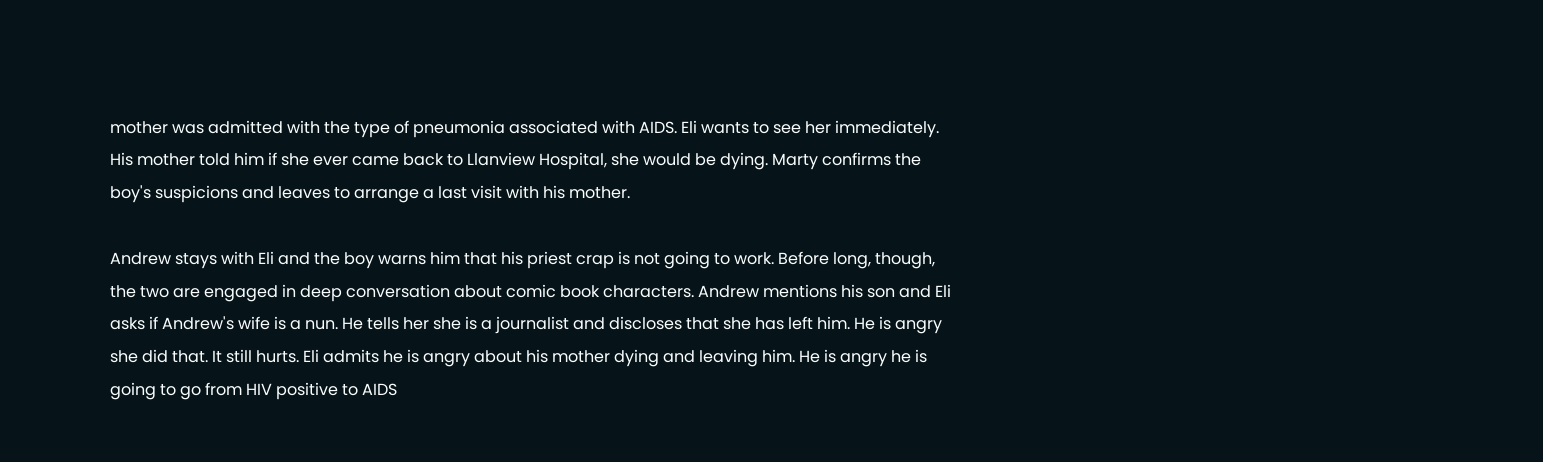mother was admitted with the type of pneumonia associated with AIDS. Eli wants to see her immediately. His mother told him if she ever came back to Llanview Hospital, she would be dying. Marty confirms the boy's suspicions and leaves to arrange a last visit with his mother.

Andrew stays with Eli and the boy warns him that his priest crap is not going to work. Before long, though, the two are engaged in deep conversation about comic book characters. Andrew mentions his son and Eli asks if Andrew's wife is a nun. He tells her she is a journalist and discloses that she has left him. He is angry she did that. It still hurts. Eli admits he is angry about his mother dying and leaving him. He is angry he is going to go from HIV positive to AIDS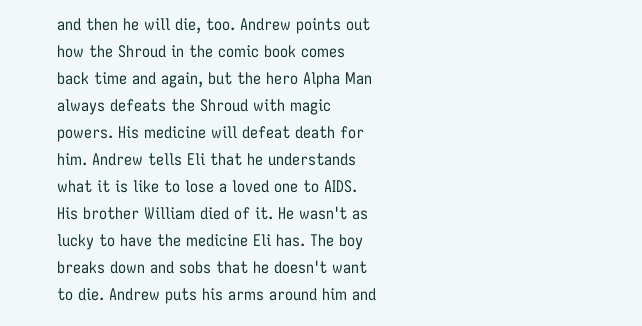and then he will die, too. Andrew points out how the Shroud in the comic book comes back time and again, but the hero Alpha Man always defeats the Shroud with magic powers. His medicine will defeat death for him. Andrew tells Eli that he understands what it is like to lose a loved one to AIDS. His brother William died of it. He wasn't as lucky to have the medicine Eli has. The boy breaks down and sobs that he doesn't want to die. Andrew puts his arms around him and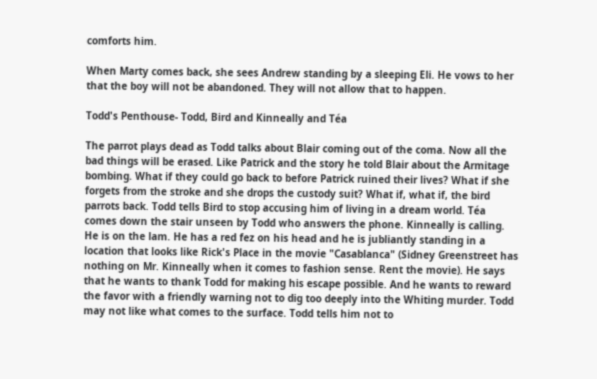comforts him.

When Marty comes back, she sees Andrew standing by a sleeping Eli. He vows to her that the boy will not be abandoned. They will not allow that to happen.

Todd's Penthouse- Todd, Bird and Kinneally and Téa

The parrot plays dead as Todd talks about Blair coming out of the coma. Now all the bad things will be erased. Like Patrick and the story he told Blair about the Armitage bombing. What if they could go back to before Patrick ruined their lives? What if she forgets from the stroke and she drops the custody suit? What if, what if, the bird parrots back. Todd tells Bird to stop accusing him of living in a dream world. Téa comes down the stair unseen by Todd who answers the phone. Kinneally is calling. He is on the lam. He has a red fez on his head and he is jubliantly standing in a location that looks like Rick's Place in the movie "Casablanca" (Sidney Greenstreet has nothing on Mr. Kinneally when it comes to fashion sense. Rent the movie). He says that he wants to thank Todd for making his escape possible. And he wants to reward the favor with a friendly warning not to dig too deeply into the Whiting murder. Todd may not like what comes to the surface. Todd tells him not to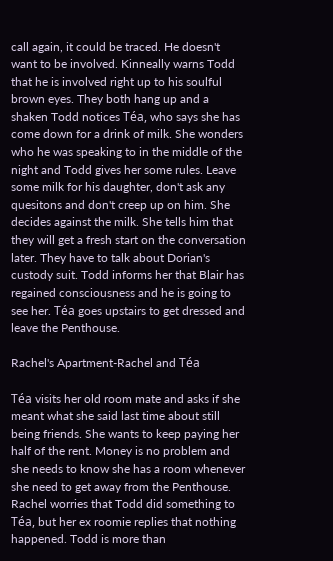call again, it could be traced. He doesn't want to be involved. Kinneally warns Todd that he is involved right up to his soulful brown eyes. They both hang up and a shaken Todd notices Téa, who says she has come down for a drink of milk. She wonders who he was speaking to in the middle of the night and Todd gives her some rules. Leave some milk for his daughter, don't ask any quesitons and don't creep up on him. She decides against the milk. She tells him that they will get a fresh start on the conversation later. They have to talk about Dorian's custody suit. Todd informs her that Blair has regained consciousness and he is going to see her. Téa goes upstairs to get dressed and leave the Penthouse.

Rachel's Apartment-Rachel and Téa

Téa visits her old room mate and asks if she meant what she said last time about still being friends. She wants to keep paying her half of the rent. Money is no problem and she needs to know she has a room whenever she need to get away from the Penthouse. Rachel worries that Todd did something to Téa, but her ex roomie replies that nothing happened. Todd is more than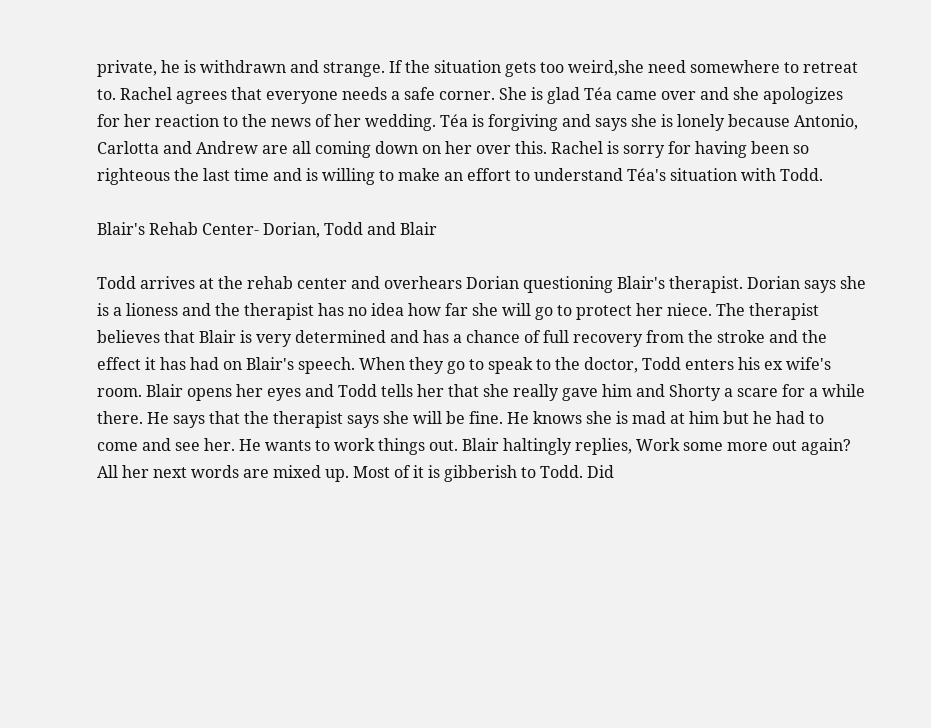private, he is withdrawn and strange. If the situation gets too weird,she need somewhere to retreat to. Rachel agrees that everyone needs a safe corner. She is glad Téa came over and she apologizes for her reaction to the news of her wedding. Téa is forgiving and says she is lonely because Antonio, Carlotta and Andrew are all coming down on her over this. Rachel is sorry for having been so righteous the last time and is willing to make an effort to understand Téa's situation with Todd.

Blair's Rehab Center- Dorian, Todd and Blair

Todd arrives at the rehab center and overhears Dorian questioning Blair's therapist. Dorian says she is a lioness and the therapist has no idea how far she will go to protect her niece. The therapist believes that Blair is very determined and has a chance of full recovery from the stroke and the effect it has had on Blair's speech. When they go to speak to the doctor, Todd enters his ex wife's room. Blair opens her eyes and Todd tells her that she really gave him and Shorty a scare for a while there. He says that the therapist says she will be fine. He knows she is mad at him but he had to come and see her. He wants to work things out. Blair haltingly replies, Work some more out again? All her next words are mixed up. Most of it is gibberish to Todd. Did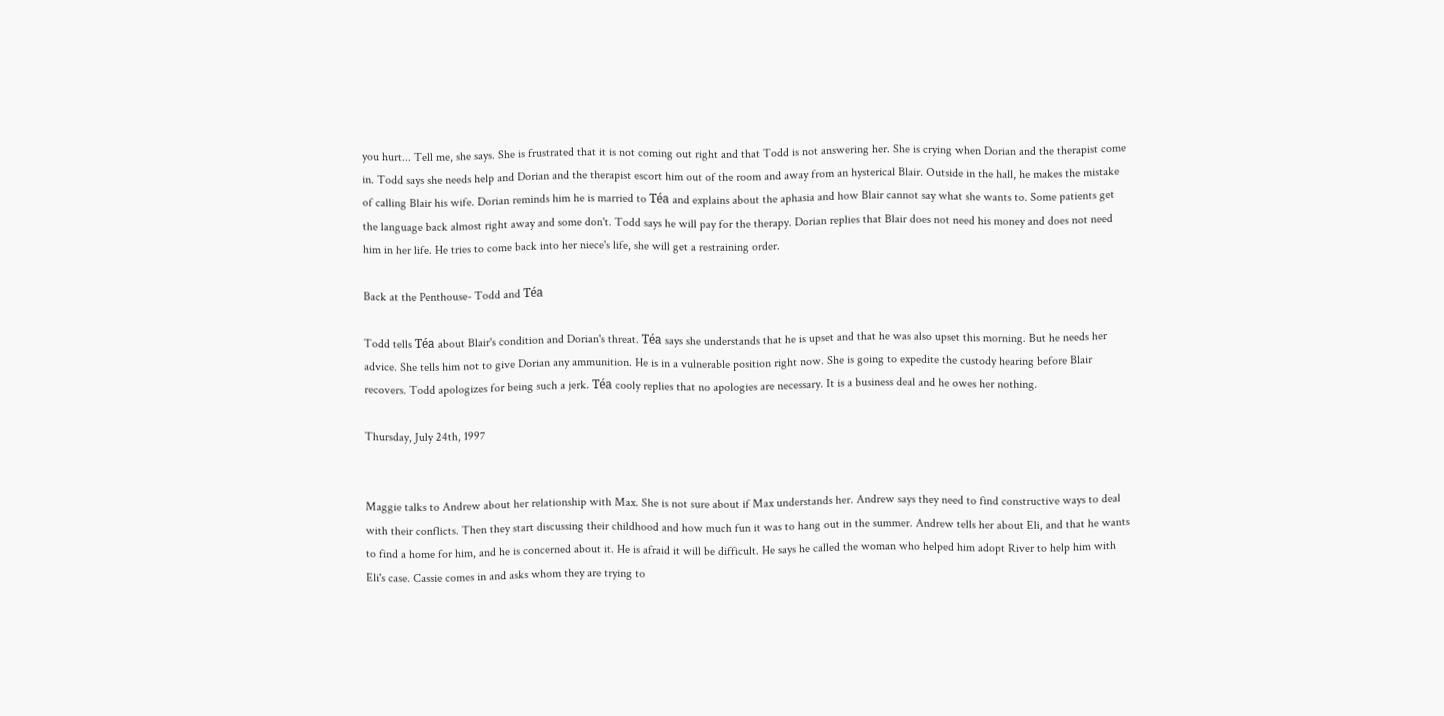you hurt... Tell me, she says. She is frustrated that it is not coming out right and that Todd is not answering her. She is crying when Dorian and the therapist come in. Todd says she needs help and Dorian and the therapist escort him out of the room and away from an hysterical Blair. Outside in the hall, he makes the mistake of calling Blair his wife. Dorian reminds him he is married to Téa and explains about the aphasia and how Blair cannot say what she wants to. Some patients get the language back almost right away and some don't. Todd says he will pay for the therapy. Dorian replies that Blair does not need his money and does not need him in her life. He tries to come back into her niece's life, she will get a restraining order.

Back at the Penthouse- Todd and Téa

Todd tells Téa about Blair's condition and Dorian's threat. Téa says she understands that he is upset and that he was also upset this morning. But he needs her advice. She tells him not to give Dorian any ammunition. He is in a vulnerable position right now. She is going to expedite the custody hearing before Blair recovers. Todd apologizes for being such a jerk. Téa cooly replies that no apologies are necessary. It is a business deal and he owes her nothing.

Thursday, July 24th, 1997


Maggie talks to Andrew about her relationship with Max. She is not sure about if Max understands her. Andrew says they need to find constructive ways to deal with their conflicts. Then they start discussing their childhood and how much fun it was to hang out in the summer. Andrew tells her about Eli, and that he wants to find a home for him, and he is concerned about it. He is afraid it will be difficult. He says he called the woman who helped him adopt River to help him with Eli's case. Cassie comes in and asks whom they are trying to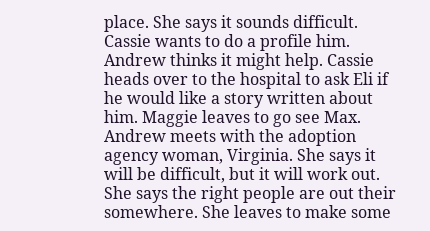place. She says it sounds difficult. Cassie wants to do a profile him. Andrew thinks it might help. Cassie heads over to the hospital to ask Eli if he would like a story written about him. Maggie leaves to go see Max. Andrew meets with the adoption agency woman, Virginia. She says it will be difficult, but it will work out. She says the right people are out their somewhere. She leaves to make some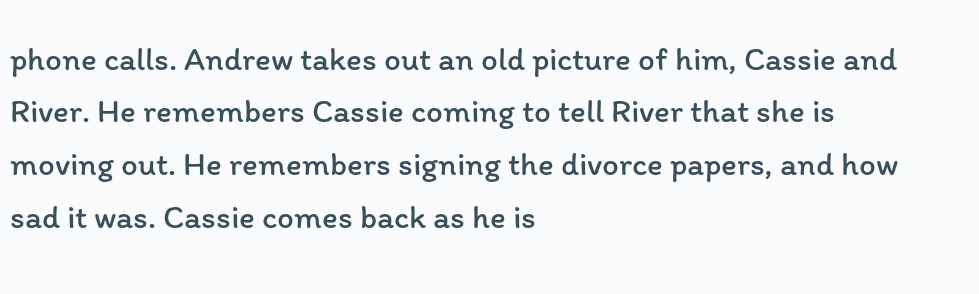phone calls. Andrew takes out an old picture of him, Cassie and River. He remembers Cassie coming to tell River that she is moving out. He remembers signing the divorce papers, and how sad it was. Cassie comes back as he is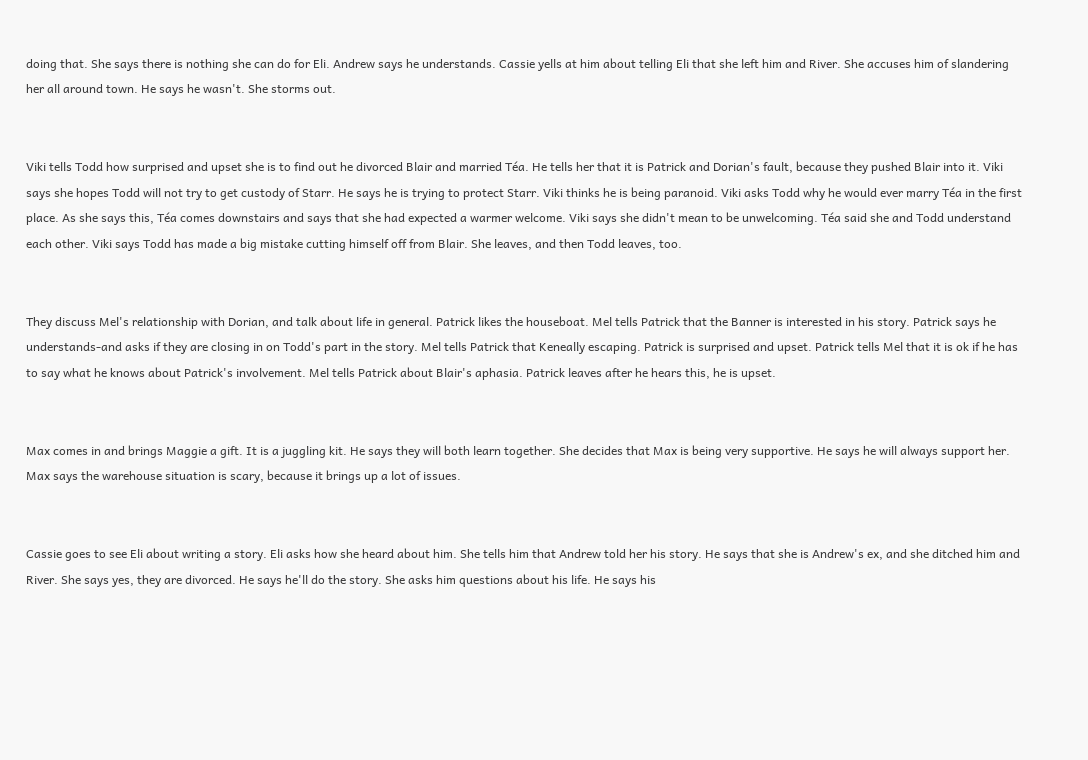doing that. She says there is nothing she can do for Eli. Andrew says he understands. Cassie yells at him about telling Eli that she left him and River. She accuses him of slandering her all around town. He says he wasn't. She storms out.


Viki tells Todd how surprised and upset she is to find out he divorced Blair and married Téa. He tells her that it is Patrick and Dorian's fault, because they pushed Blair into it. Viki says she hopes Todd will not try to get custody of Starr. He says he is trying to protect Starr. Viki thinks he is being paranoid. Viki asks Todd why he would ever marry Téa in the first place. As she says this, Téa comes downstairs and says that she had expected a warmer welcome. Viki says she didn't mean to be unwelcoming. Téa said she and Todd understand each other. Viki says Todd has made a big mistake cutting himself off from Blair. She leaves, and then Todd leaves, too.


They discuss Mel's relationship with Dorian, and talk about life in general. Patrick likes the houseboat. Mel tells Patrick that the Banner is interested in his story. Patrick says he understands-and asks if they are closing in on Todd's part in the story. Mel tells Patrick that Keneally escaping. Patrick is surprised and upset. Patrick tells Mel that it is ok if he has to say what he knows about Patrick's involvement. Mel tells Patrick about Blair's aphasia. Patrick leaves after he hears this, he is upset.


Max comes in and brings Maggie a gift. It is a juggling kit. He says they will both learn together. She decides that Max is being very supportive. He says he will always support her. Max says the warehouse situation is scary, because it brings up a lot of issues.


Cassie goes to see Eli about writing a story. Eli asks how she heard about him. She tells him that Andrew told her his story. He says that she is Andrew's ex, and she ditched him and River. She says yes, they are divorced. He says he'll do the story. She asks him questions about his life. He says his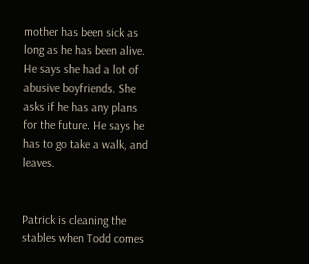mother has been sick as long as he has been alive. He says she had a lot of abusive boyfriends. She asks if he has any plans for the future. He says he has to go take a walk, and leaves.


Patrick is cleaning the stables when Todd comes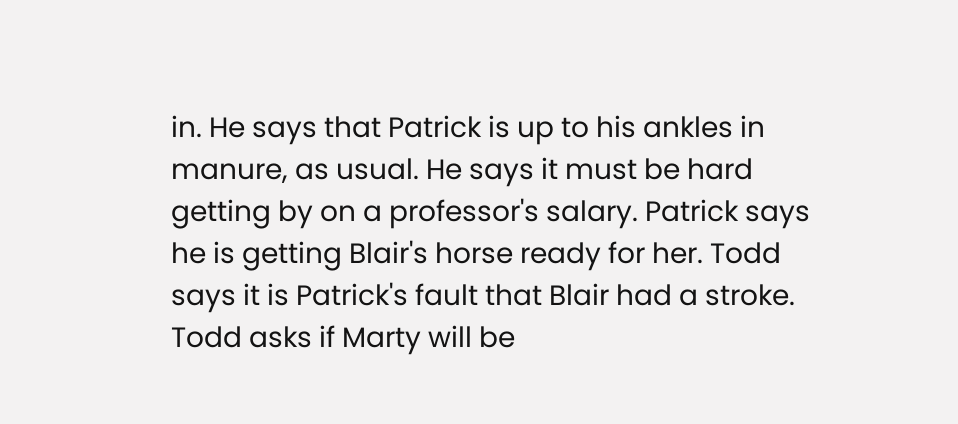in. He says that Patrick is up to his ankles in manure, as usual. He says it must be hard getting by on a professor's salary. Patrick says he is getting Blair's horse ready for her. Todd says it is Patrick's fault that Blair had a stroke. Todd asks if Marty will be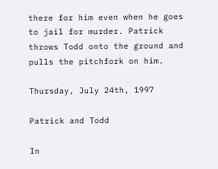there for him even when he goes to jail for murder. Patrick throws Todd onto the ground and pulls the pitchfork on him.

Thursday, July 24th, 1997

Patrick and Todd

In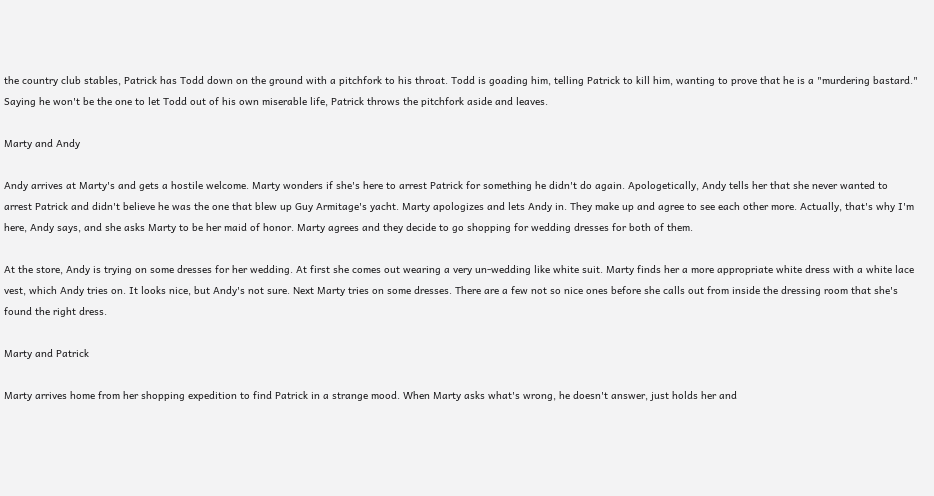the country club stables, Patrick has Todd down on the ground with a pitchfork to his throat. Todd is goading him, telling Patrick to kill him, wanting to prove that he is a "murdering bastard." Saying he won't be the one to let Todd out of his own miserable life, Patrick throws the pitchfork aside and leaves.

Marty and Andy

Andy arrives at Marty's and gets a hostile welcome. Marty wonders if she's here to arrest Patrick for something he didn't do again. Apologetically, Andy tells her that she never wanted to arrest Patrick and didn't believe he was the one that blew up Guy Armitage's yacht. Marty apologizes and lets Andy in. They make up and agree to see each other more. Actually, that's why I'm here, Andy says, and she asks Marty to be her maid of honor. Marty agrees and they decide to go shopping for wedding dresses for both of them.

At the store, Andy is trying on some dresses for her wedding. At first she comes out wearing a very un-wedding like white suit. Marty finds her a more appropriate white dress with a white lace vest, which Andy tries on. It looks nice, but Andy's not sure. Next Marty tries on some dresses. There are a few not so nice ones before she calls out from inside the dressing room that she's found the right dress.

Marty and Patrick

Marty arrives home from her shopping expedition to find Patrick in a strange mood. When Marty asks what's wrong, he doesn't answer, just holds her and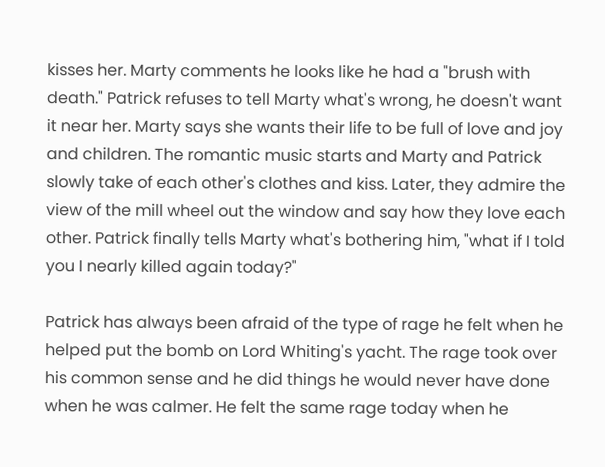kisses her. Marty comments he looks like he had a "brush with death." Patrick refuses to tell Marty what's wrong, he doesn't want it near her. Marty says she wants their life to be full of love and joy and children. The romantic music starts and Marty and Patrick slowly take of each other's clothes and kiss. Later, they admire the view of the mill wheel out the window and say how they love each other. Patrick finally tells Marty what's bothering him, "what if I told you I nearly killed again today?"

Patrick has always been afraid of the type of rage he felt when he helped put the bomb on Lord Whiting's yacht. The rage took over his common sense and he did things he would never have done when he was calmer. He felt the same rage today when he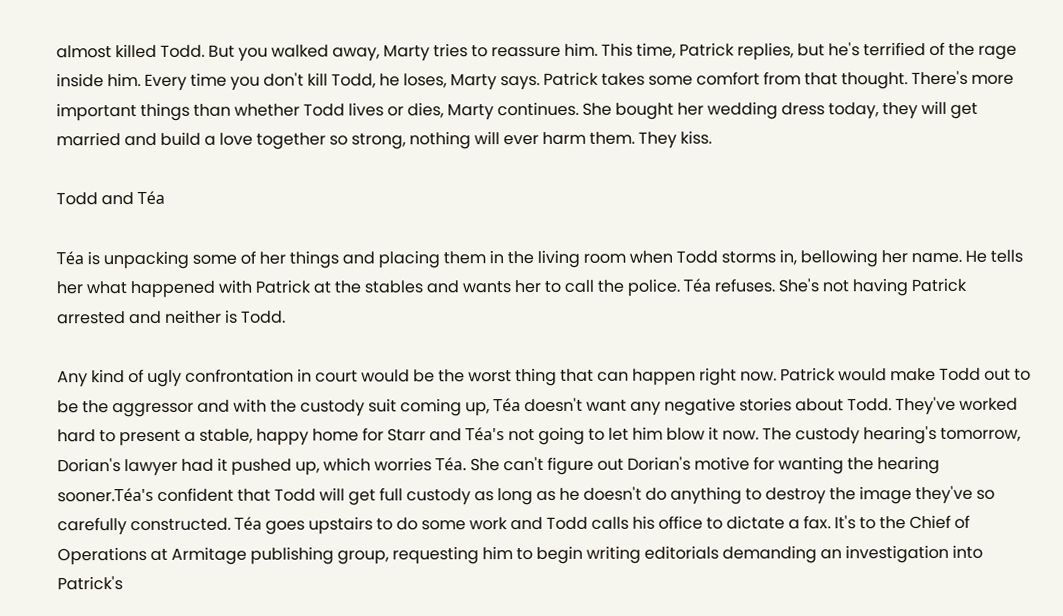almost killed Todd. But you walked away, Marty tries to reassure him. This time, Patrick replies, but he's terrified of the rage inside him. Every time you don't kill Todd, he loses, Marty says. Patrick takes some comfort from that thought. There's more important things than whether Todd lives or dies, Marty continues. She bought her wedding dress today, they will get married and build a love together so strong, nothing will ever harm them. They kiss.

Todd and Téa

Téa is unpacking some of her things and placing them in the living room when Todd storms in, bellowing her name. He tells her what happened with Patrick at the stables and wants her to call the police. Téa refuses. She's not having Patrick arrested and neither is Todd.

Any kind of ugly confrontation in court would be the worst thing that can happen right now. Patrick would make Todd out to be the aggressor and with the custody suit coming up, Téa doesn't want any negative stories about Todd. They've worked hard to present a stable, happy home for Starr and Téa's not going to let him blow it now. The custody hearing's tomorrow, Dorian's lawyer had it pushed up, which worries Téa. She can't figure out Dorian's motive for wanting the hearing sooner.Téa's confident that Todd will get full custody as long as he doesn't do anything to destroy the image they've so carefully constructed. Téa goes upstairs to do some work and Todd calls his office to dictate a fax. It's to the Chief of Operations at Armitage publishing group, requesting him to begin writing editorials demanding an investigation into Patrick's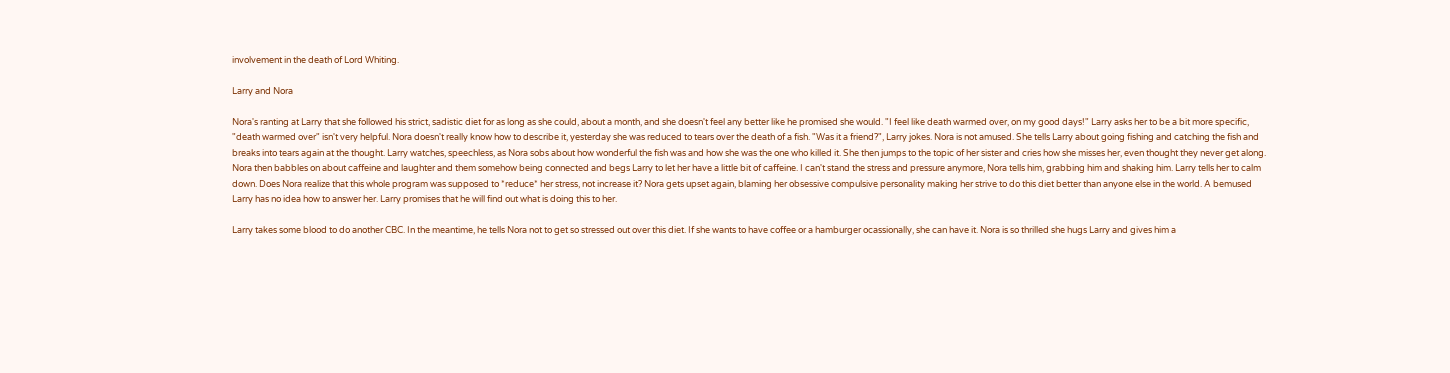involvement in the death of Lord Whiting.

Larry and Nora

Nora's ranting at Larry that she followed his strict, sadistic diet for as long as she could, about a month, and she doesn't feel any better like he promised she would. "I feel like death warmed over, on my good days!" Larry asks her to be a bit more specific, "death warmed over" isn't very helpful. Nora doesn't really know how to describe it, yesterday she was reduced to tears over the death of a fish. "Was it a friend?", Larry jokes. Nora is not amused. She tells Larry about going fishing and catching the fish and breaks into tears again at the thought. Larry watches, speechless, as Nora sobs about how wonderful the fish was and how she was the one who killed it. She then jumps to the topic of her sister and cries how she misses her, even thought they never get along. Nora then babbles on about caffeine and laughter and them somehow being connected and begs Larry to let her have a little bit of caffeine. I can't stand the stress and pressure anymore, Nora tells him, grabbing him and shaking him. Larry tells her to calm down. Does Nora realize that this whole program was supposed to *reduce* her stress, not increase it? Nora gets upset again, blaming her obsessive compulsive personality making her strive to do this diet better than anyone else in the world. A bemused Larry has no idea how to answer her. Larry promises that he will find out what is doing this to her.

Larry takes some blood to do another CBC. In the meantime, he tells Nora not to get so stressed out over this diet. If she wants to have coffee or a hamburger ocassionally, she can have it. Nora is so thrilled she hugs Larry and gives him a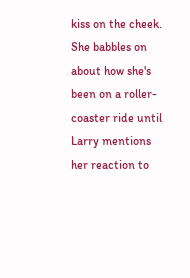kiss on the cheek. She babbles on about how she's been on a roller-coaster ride until Larry mentions her reaction to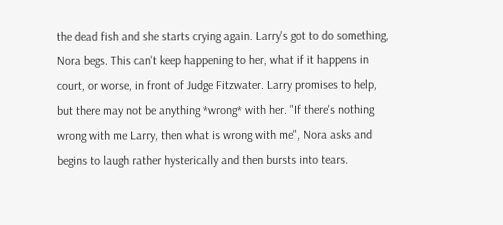the dead fish and she starts crying again. Larry's got to do something, Nora begs. This can't keep happening to her, what if it happens in court, or worse, in front of Judge Fitzwater. Larry promises to help, but there may not be anything *wrong* with her. "If there's nothing wrong with me Larry, then what is wrong with me", Nora asks and begins to laugh rather hysterically and then bursts into tears.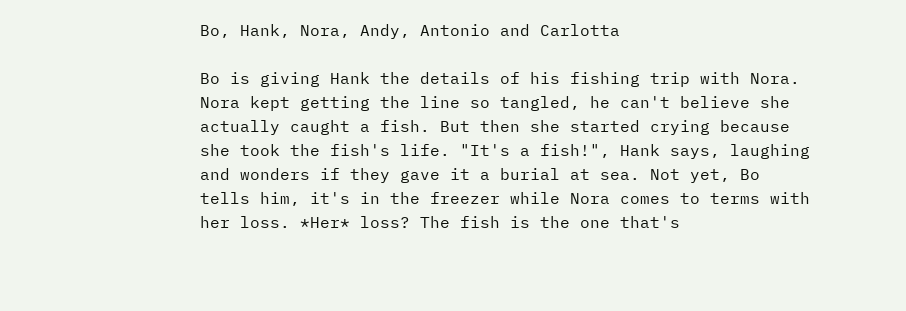Bo, Hank, Nora, Andy, Antonio and Carlotta

Bo is giving Hank the details of his fishing trip with Nora. Nora kept getting the line so tangled, he can't believe she actually caught a fish. But then she started crying because she took the fish's life. "It's a fish!", Hank says, laughing and wonders if they gave it a burial at sea. Not yet, Bo tells him, it's in the freezer while Nora comes to terms with her loss. *Her* loss? The fish is the one that's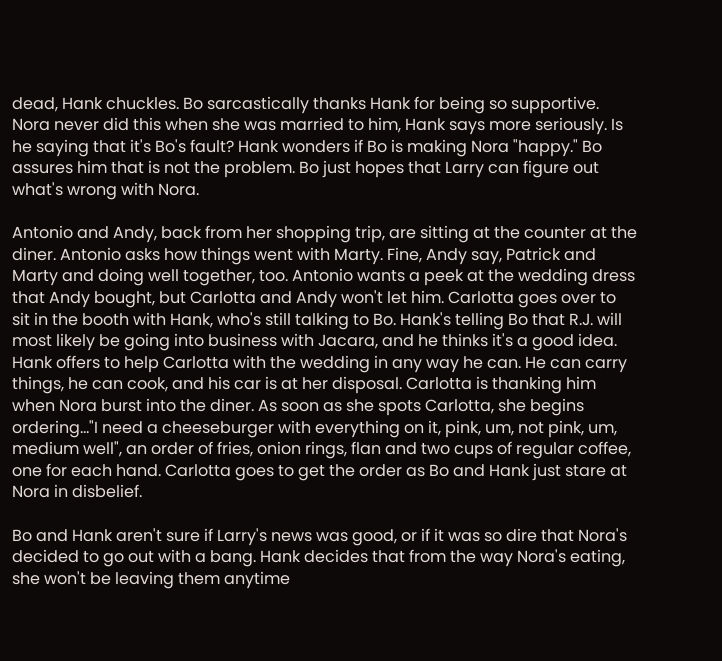dead, Hank chuckles. Bo sarcastically thanks Hank for being so supportive. Nora never did this when she was married to him, Hank says more seriously. Is he saying that it's Bo's fault? Hank wonders if Bo is making Nora "happy." Bo assures him that is not the problem. Bo just hopes that Larry can figure out what's wrong with Nora.

Antonio and Andy, back from her shopping trip, are sitting at the counter at the diner. Antonio asks how things went with Marty. Fine, Andy say, Patrick and Marty and doing well together, too. Antonio wants a peek at the wedding dress that Andy bought, but Carlotta and Andy won't let him. Carlotta goes over to sit in the booth with Hank, who's still talking to Bo. Hank's telling Bo that R.J. will most likely be going into business with Jacara, and he thinks it's a good idea. Hank offers to help Carlotta with the wedding in any way he can. He can carry things, he can cook, and his car is at her disposal. Carlotta is thanking him when Nora burst into the diner. As soon as she spots Carlotta, she begins ordering..."I need a cheeseburger with everything on it, pink, um, not pink, um, medium well", an order of fries, onion rings, flan and two cups of regular coffee, one for each hand. Carlotta goes to get the order as Bo and Hank just stare at Nora in disbelief.

Bo and Hank aren't sure if Larry's news was good, or if it was so dire that Nora's decided to go out with a bang. Hank decides that from the way Nora's eating, she won't be leaving them anytime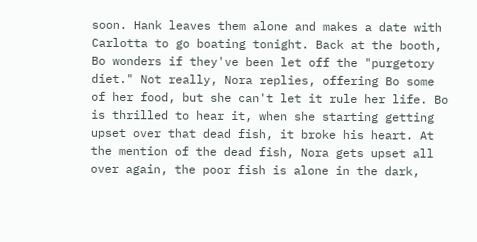soon. Hank leaves them alone and makes a date with Carlotta to go boating tonight. Back at the booth, Bo wonders if they've been let off the "purgetory diet." Not really, Nora replies, offering Bo some of her food, but she can't let it rule her life. Bo is thrilled to hear it, when she starting getting upset over that dead fish, it broke his heart. At the mention of the dead fish, Nora gets upset all over again, the poor fish is alone in the dark,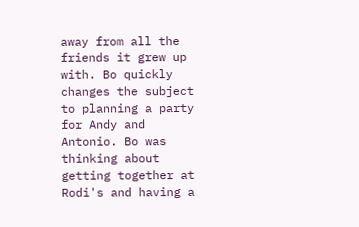away from all the friends it grew up with. Bo quickly changes the subject to planning a party for Andy and Antonio. Bo was thinking about getting together at Rodi's and having a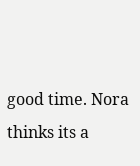good time. Nora thinks its a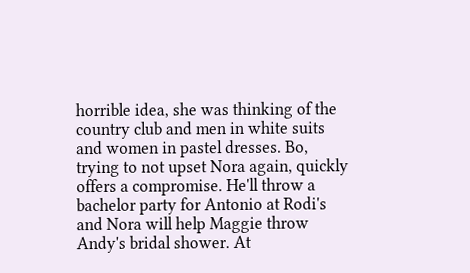horrible idea, she was thinking of the country club and men in white suits and women in pastel dresses. Bo, trying to not upset Nora again, quickly offers a compromise. He'll throw a bachelor party for Antonio at Rodi's and Nora will help Maggie throw Andy's bridal shower. At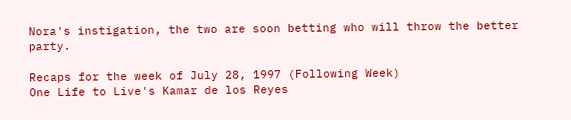Nora's instigation, the two are soon betting who will throw the better party.

Recaps for the week of July 28, 1997 (Following Week)
One Life to Live's Kamar de los Reyes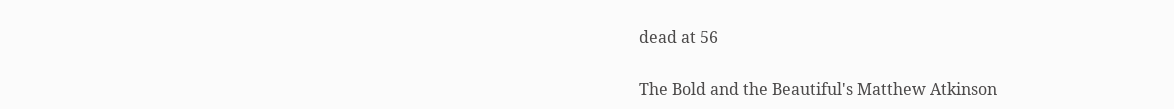dead at 56


The Bold and the Beautiful's Matthew Atkinson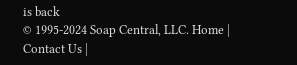is back
© 1995-2024 Soap Central, LLC. Home | Contact Us |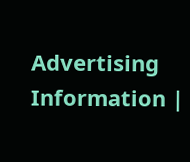Advertising Information |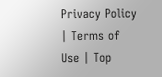Privacy Policy | Terms of Use | Top